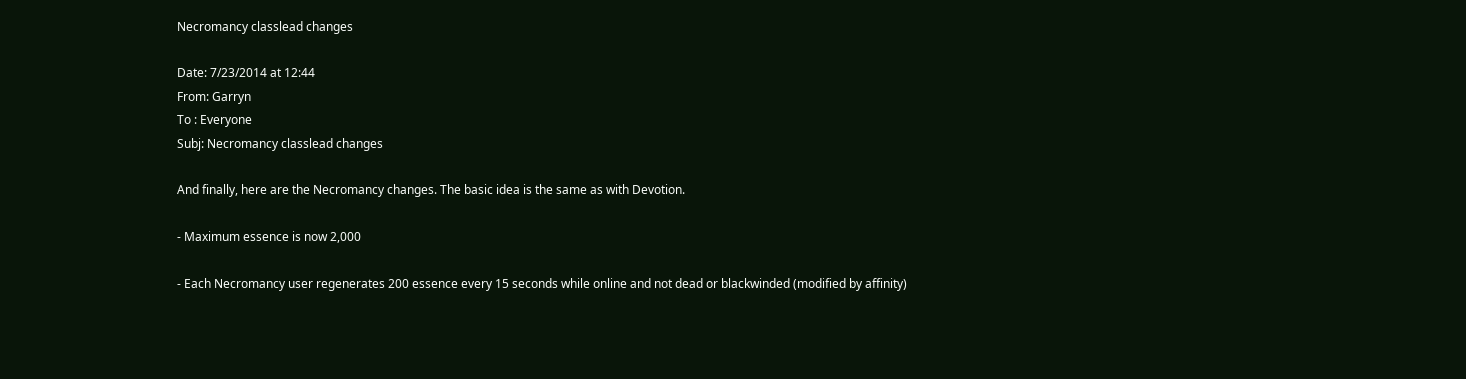Necromancy classlead changes

Date: 7/23/2014 at 12:44
From: Garryn
To : Everyone
Subj: Necromancy classlead changes

And finally, here are the Necromancy changes. The basic idea is the same as with Devotion.

- Maximum essence is now 2,000

- Each Necromancy user regenerates 200 essence every 15 seconds while online and not dead or blackwinded (modified by affinity)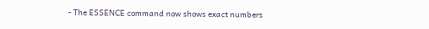- The ESSENCE command now shows exact numbers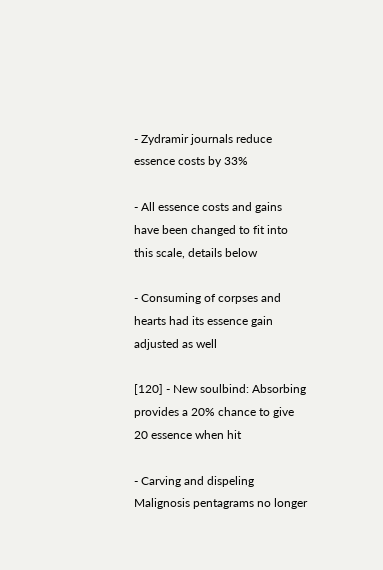- Zydramir journals reduce essence costs by 33%

- All essence costs and gains have been changed to fit into this scale, details below

- Consuming of corpses and hearts had its essence gain adjusted as well

[120] - New soulbind: Absorbing provides a 20% chance to give 20 essence when hit

- Carving and dispeling Malignosis pentagrams no longer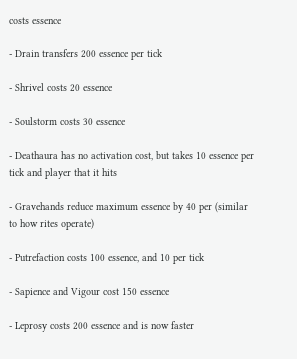costs essence

- Drain transfers 200 essence per tick

- Shrivel costs 20 essence

- Soulstorm costs 30 essence

- Deathaura has no activation cost, but takes 10 essence per tick and player that it hits

- Gravehands reduce maximum essence by 40 per (similar to how rites operate)

- Putrefaction costs 100 essence, and 10 per tick

- Sapience and Vigour cost 150 essence

- Leprosy costs 200 essence and is now faster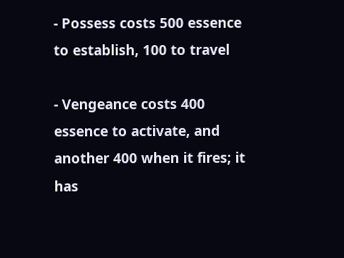- Possess costs 500 essence to establish, 100 to travel

- Vengeance costs 400 essence to activate, and another 400 when it fires; it has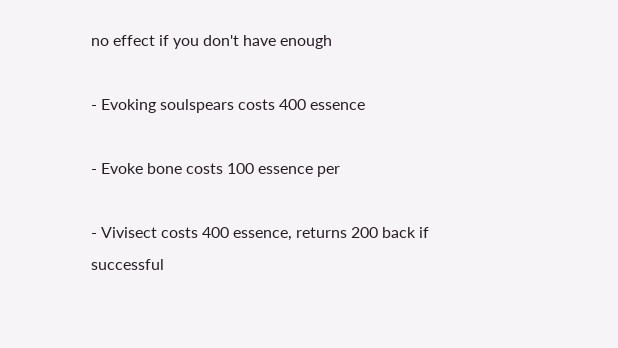no effect if you don't have enough

- Evoking soulspears costs 400 essence

- Evoke bone costs 100 essence per

- Vivisect costs 400 essence, returns 200 back if successful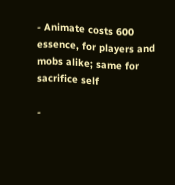- Animate costs 600 essence, for players and mobs alike; same for sacrifice self

-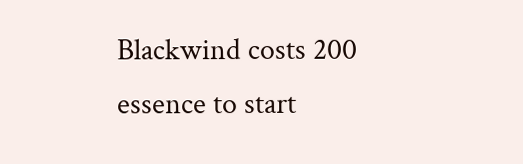Blackwind costs 200 essence to start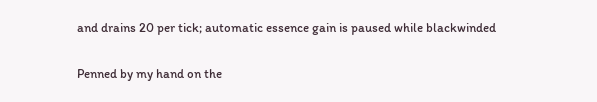and drains 20 per tick; automatic essence gain is paused while blackwinded

Penned by my hand on the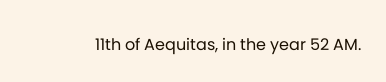11th of Aequitas, in the year 52 AM.